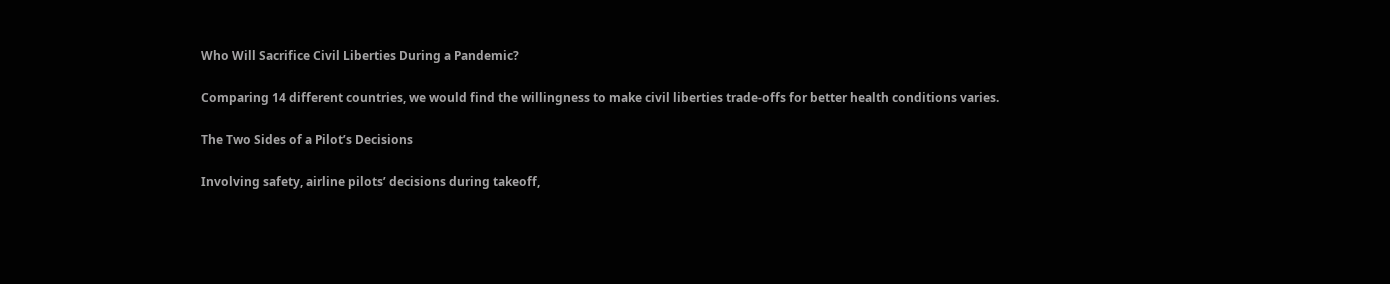Who Will Sacrifice Civil Liberties During a Pandemic?

Comparing 14 different countries, we would find the willingness to make civil liberties trade-offs for better health conditions varies.

The Two Sides of a Pilot’s Decisions

Involving safety, airline pilots’ decisions during takeoff,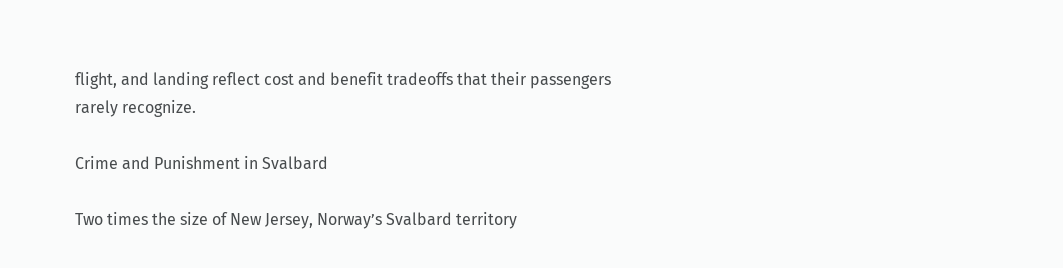flight, and landing reflect cost and benefit tradeoffs that their passengers rarely recognize.

Crime and Punishment in Svalbard

Two times the size of New Jersey, Norway’s Svalbard territory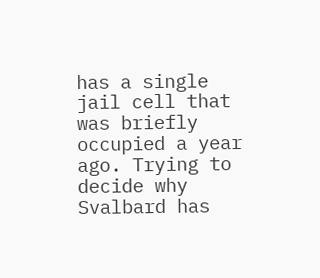has a single jail cell that was briefly occupied a year ago. Trying to decide why Svalbard has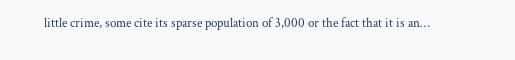little crime, some cite its sparse population of 3,000 or the fact that it is an…